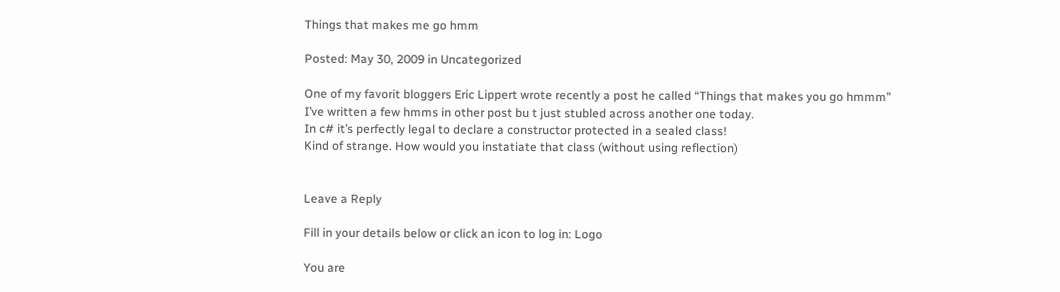Things that makes me go hmm

Posted: May 30, 2009 in Uncategorized

One of my favorit bloggers Eric Lippert wrote recently a post he called “Things that makes you go hmmm”
I’ve written a few hmms in other post bu t just stubled across another one today.
In c# it’s perfectly legal to declare a constructor protected in a sealed class!
Kind of strange. How would you instatiate that class (without using reflection)


Leave a Reply

Fill in your details below or click an icon to log in: Logo

You are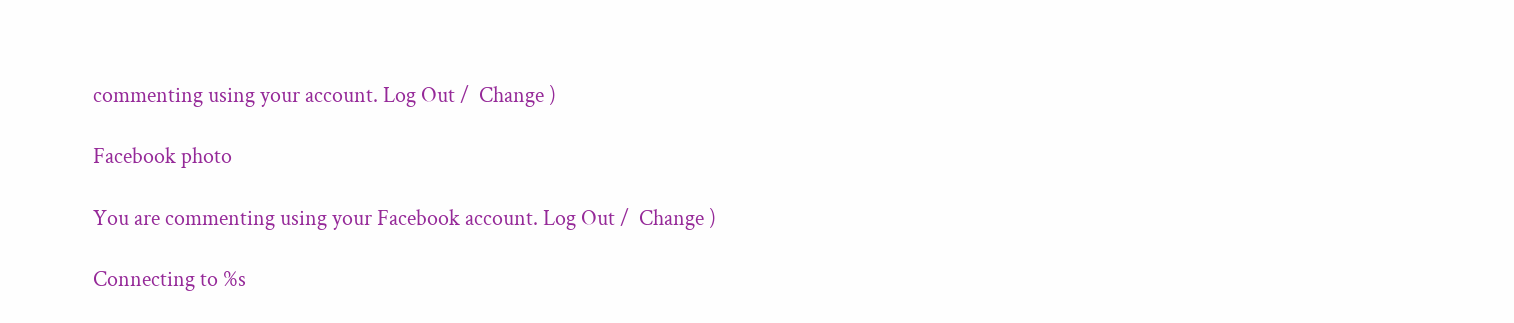commenting using your account. Log Out /  Change )

Facebook photo

You are commenting using your Facebook account. Log Out /  Change )

Connecting to %s